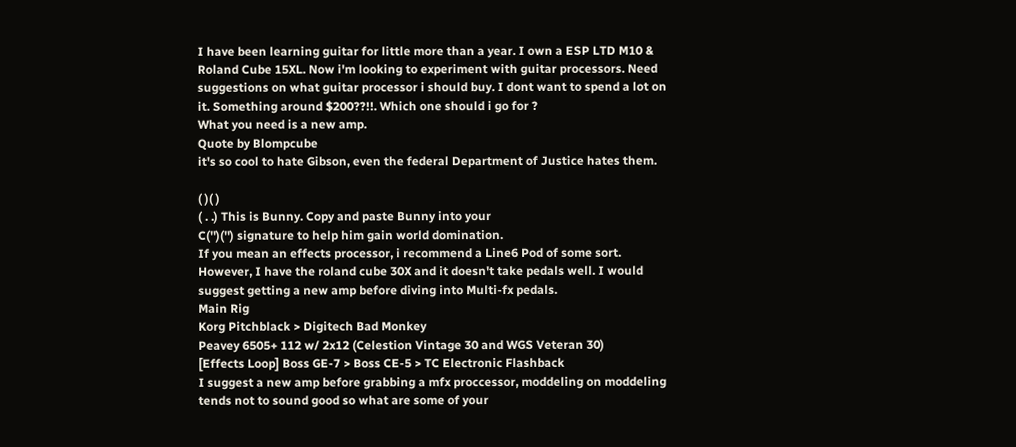I have been learning guitar for little more than a year. I own a ESP LTD M10 & Roland Cube 15XL. Now i'm looking to experiment with guitar processors. Need suggestions on what guitar processor i should buy. I dont want to spend a lot on it. Something around $200??!!. Which one should i go for ?
What you need is a new amp.
Quote by Blompcube
it's so cool to hate Gibson, even the federal Department of Justice hates them.

( )( )
( . .) This is Bunny. Copy and paste Bunny into your
C('')('') signature to help him gain world domination.
If you mean an effects processor, i recommend a Line6 Pod of some sort. However, I have the roland cube 30X and it doesn't take pedals well. I would suggest getting a new amp before diving into Multi-fx pedals.
Main Rig
Korg Pitchblack > Digitech Bad Monkey
Peavey 6505+ 112 w/ 2x12 (Celestion Vintage 30 and WGS Veteran 30)
[Effects Loop] Boss GE-7 > Boss CE-5 > TC Electronic Flashback
I suggest a new amp before grabbing a mfx proccessor, moddeling on moddeling tends not to sound good so what are some of your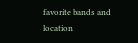favorite bands and location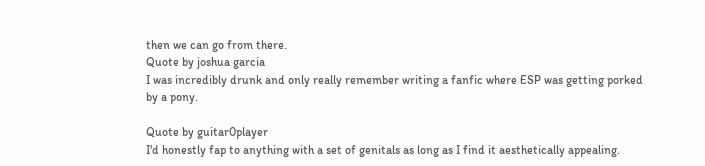then we can go from there.
Quote by joshua garcia
I was incredibly drunk and only really remember writing a fanfic where ESP was getting porked by a pony.

Quote by guitar0player
I'd honestly fap to anything with a set of genitals as long as I find it aesthetically appealing.